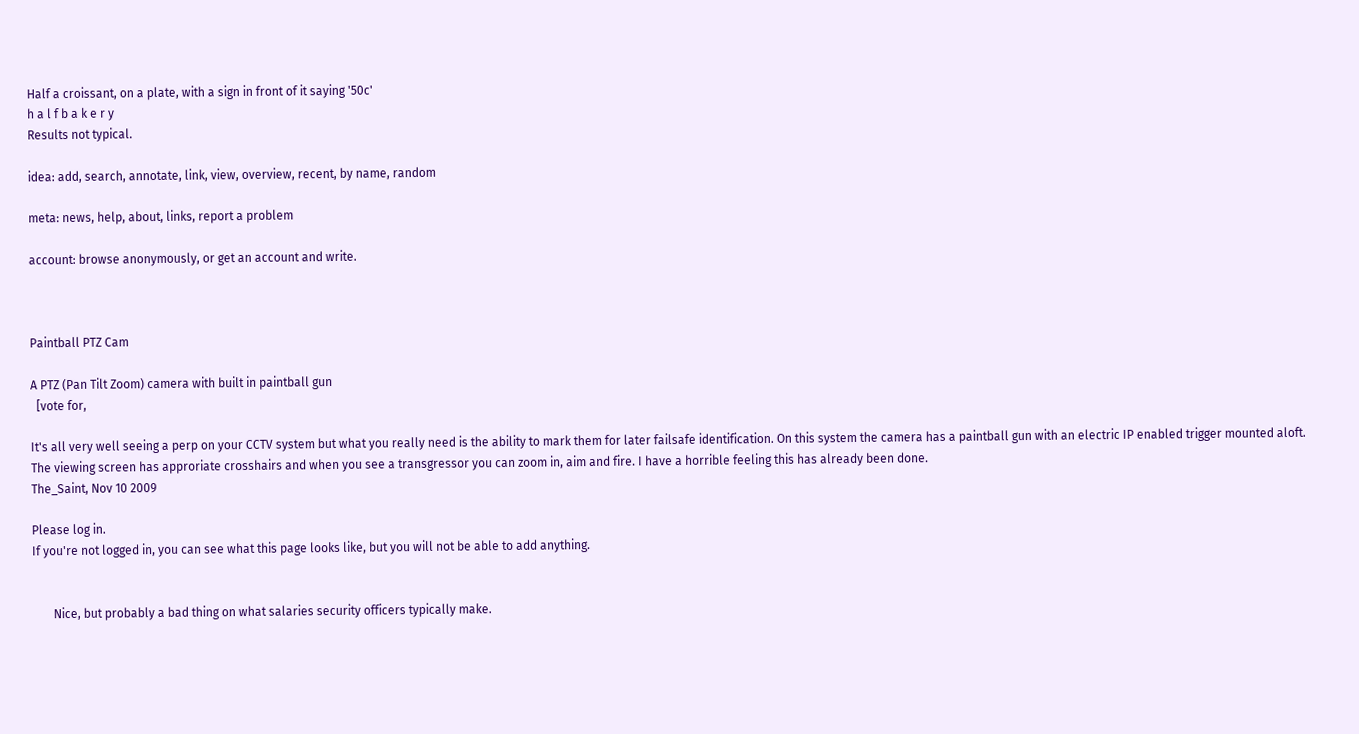Half a croissant, on a plate, with a sign in front of it saying '50c'
h a l f b a k e r y
Results not typical.

idea: add, search, annotate, link, view, overview, recent, by name, random

meta: news, help, about, links, report a problem

account: browse anonymously, or get an account and write.



Paintball PTZ Cam

A PTZ (Pan Tilt Zoom) camera with built in paintball gun
  [vote for,

It's all very well seeing a perp on your CCTV system but what you really need is the ability to mark them for later failsafe identification. On this system the camera has a paintball gun with an electric IP enabled trigger mounted aloft. The viewing screen has approriate crosshairs and when you see a transgressor you can zoom in, aim and fire. I have a horrible feeling this has already been done.
The_Saint, Nov 10 2009

Please log in.
If you're not logged in, you can see what this page looks like, but you will not be able to add anything.


       Nice, but probably a bad thing on what salaries security officers typically make.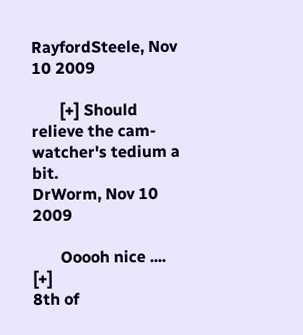RayfordSteele, Nov 10 2009

       [+] Should relieve the cam-watcher's tedium a bit.
DrWorm, Nov 10 2009

       Ooooh nice .... [+]
8th of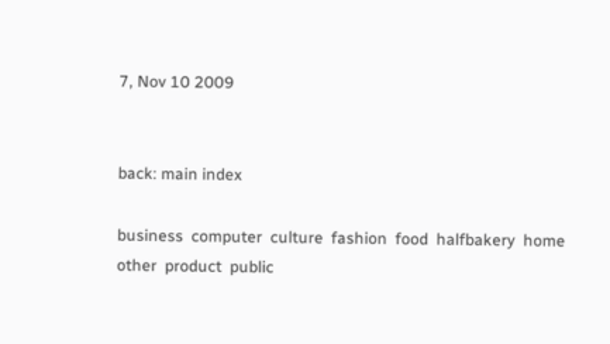7, Nov 10 2009


back: main index

business  computer  culture  fashion  food  halfbakery  home  other  product  public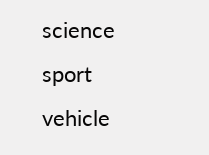science  sport  vehicle